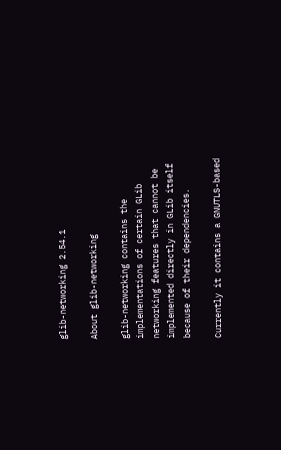glib-networking 2.54.1

About glib-networking

glib-networking contains the implementations of certain GLib
networking features that cannot be implemented directly in GLib itself
because of their dependencies.

Currently it contains a GNUTLS-based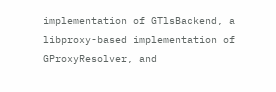implementation of GTlsBackend, a
libproxy-based implementation of GProxyResolver, and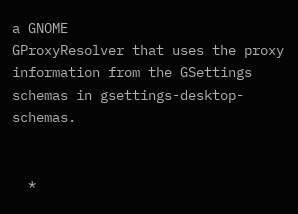a GNOME
GProxyResolver that uses the proxy information from the GSettings
schemas in gsettings-desktop-schemas.


  *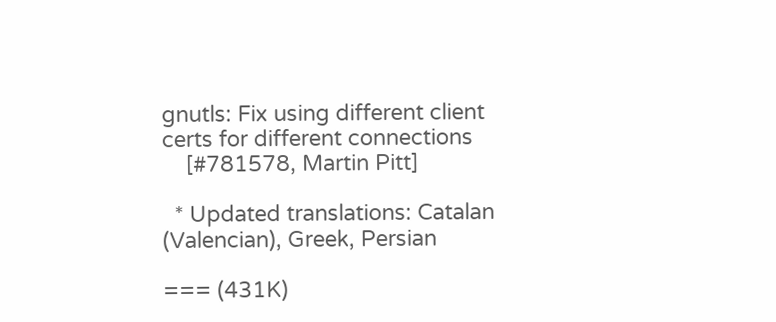gnutls: Fix using different client certs for different connections
    [#781578, Martin Pitt]

  * Updated translations: Catalan (Valencian), Greek, Persian

=== (431K)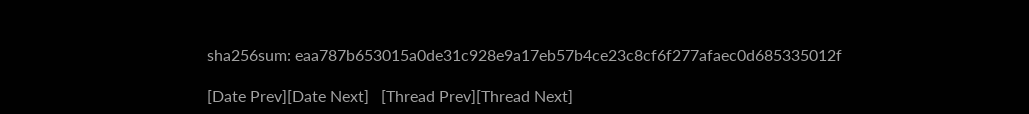sha256sum: eaa787b653015a0de31c928e9a17eb57b4ce23c8cf6f277afaec0d685335012f

[Date Prev][Date Next]   [Thread Prev][Thread Next]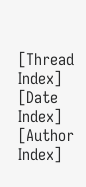[Thread Index] [Date Index] [Author Index]